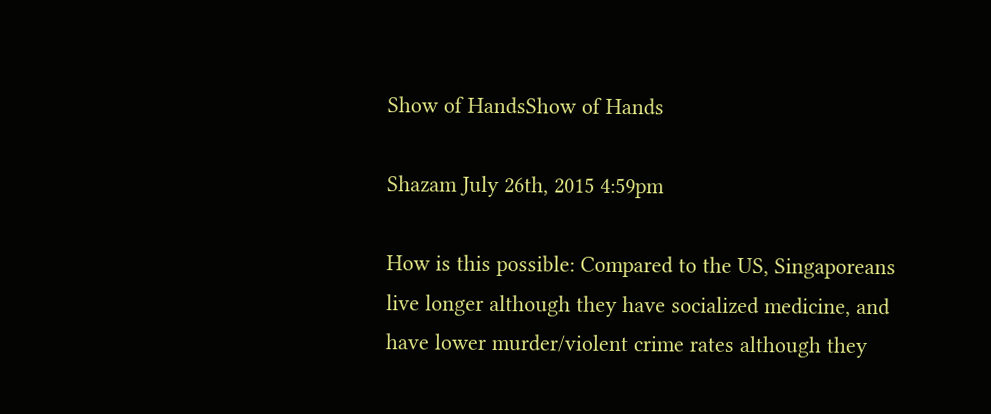Show of HandsShow of Hands

Shazam July 26th, 2015 4:59pm

How is this possible: Compared to the US, Singaporeans live longer although they have socialized medicine, and have lower murder/violent crime rates although they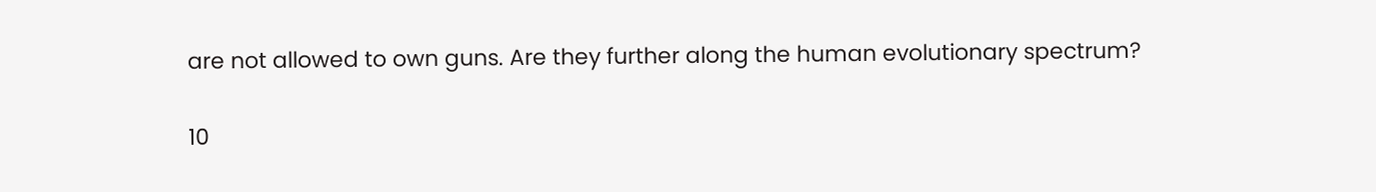are not allowed to own guns. Are they further along the human evolutionary spectrum?

10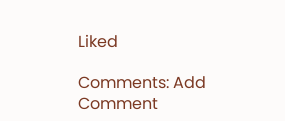Liked

Comments: Add Comment